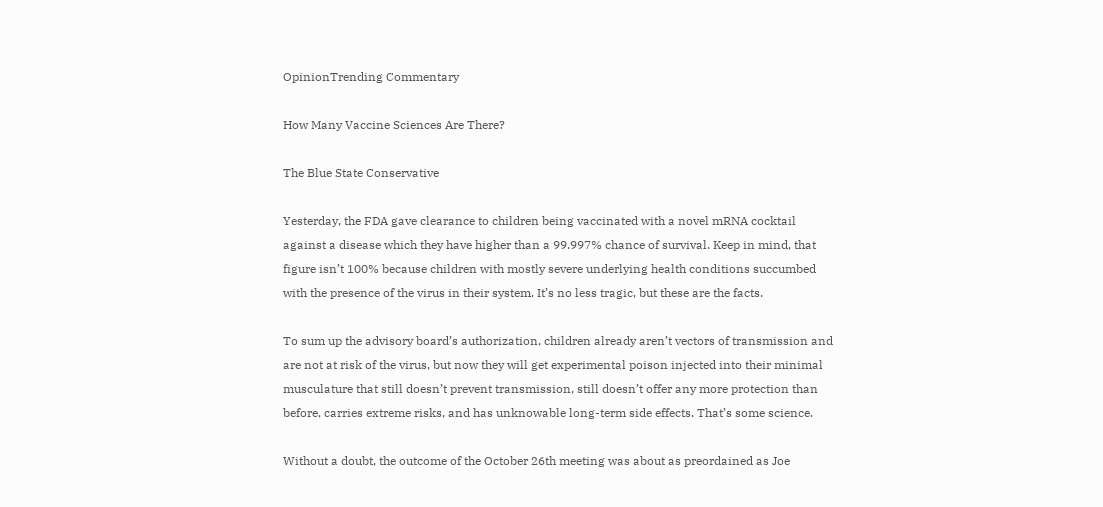OpinionTrending Commentary

How Many Vaccine Sciences Are There?

The Blue State Conservative

Yesterday, the FDA gave clearance to children being vaccinated with a novel mRNA cocktail against a disease which they have higher than a 99.997% chance of survival. Keep in mind, that figure isn’t 100% because children with mostly severe underlying health conditions succumbed with the presence of the virus in their system. It’s no less tragic, but these are the facts.

To sum up the advisory board’s authorization, children already aren’t vectors of transmission and are not at risk of the virus, but now they will get experimental poison injected into their minimal musculature that still doesn’t prevent transmission, still doesn’t offer any more protection than before, carries extreme risks, and has unknowable long-term side effects. That’s some science.

Without a doubt, the outcome of the October 26th meeting was about as preordained as Joe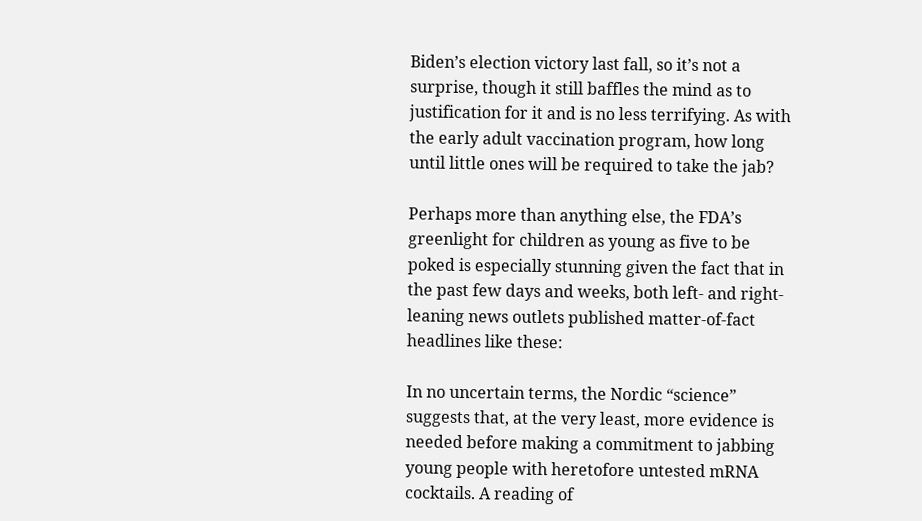Biden’s election victory last fall, so it’s not a surprise, though it still baffles the mind as to justification for it and is no less terrifying. As with the early adult vaccination program, how long until little ones will be required to take the jab?

Perhaps more than anything else, the FDA’s greenlight for children as young as five to be poked is especially stunning given the fact that in the past few days and weeks, both left- and right-leaning news outlets published matter-of-fact headlines like these:

In no uncertain terms, the Nordic “science” suggests that, at the very least, more evidence is needed before making a commitment to jabbing young people with heretofore untested mRNA cocktails. A reading of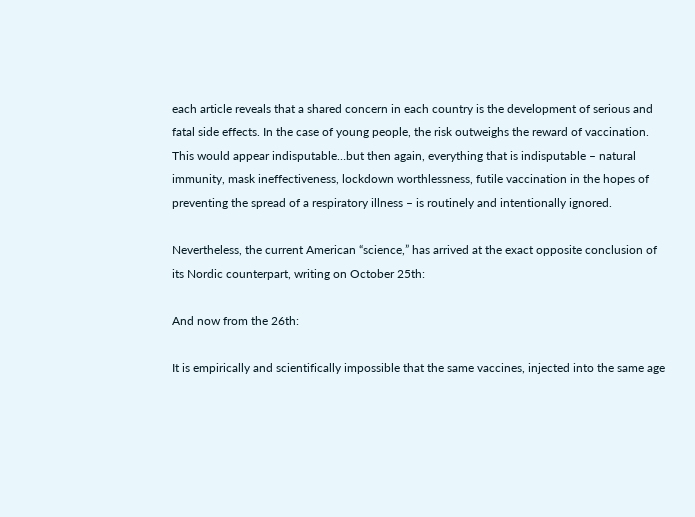each article reveals that a shared concern in each country is the development of serious and fatal side effects. In the case of young people, the risk outweighs the reward of vaccination. This would appear indisputable…but then again, everything that is indisputable – natural immunity, mask ineffectiveness, lockdown worthlessness, futile vaccination in the hopes of preventing the spread of a respiratory illness – is routinely and intentionally ignored.

Nevertheless, the current American “science,” has arrived at the exact opposite conclusion of its Nordic counterpart, writing on October 25th:

And now from the 26th:

It is empirically and scientifically impossible that the same vaccines, injected into the same age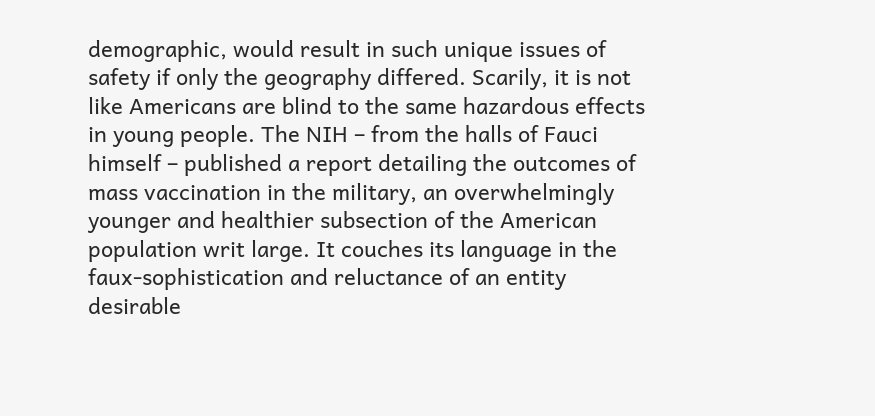demographic, would result in such unique issues of safety if only the geography differed. Scarily, it is not like Americans are blind to the same hazardous effects in young people. The NIH – from the halls of Fauci himself – published a report detailing the outcomes of mass vaccination in the military, an overwhelmingly younger and healthier subsection of the American population writ large. It couches its language in the faux-sophistication and reluctance of an entity desirable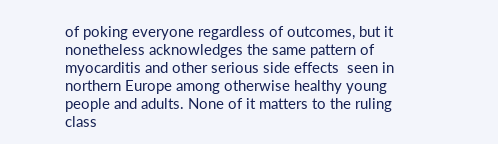of poking everyone regardless of outcomes, but it nonetheless acknowledges the same pattern of myocarditis and other serious side effects  seen in northern Europe among otherwise healthy young people and adults. None of it matters to the ruling class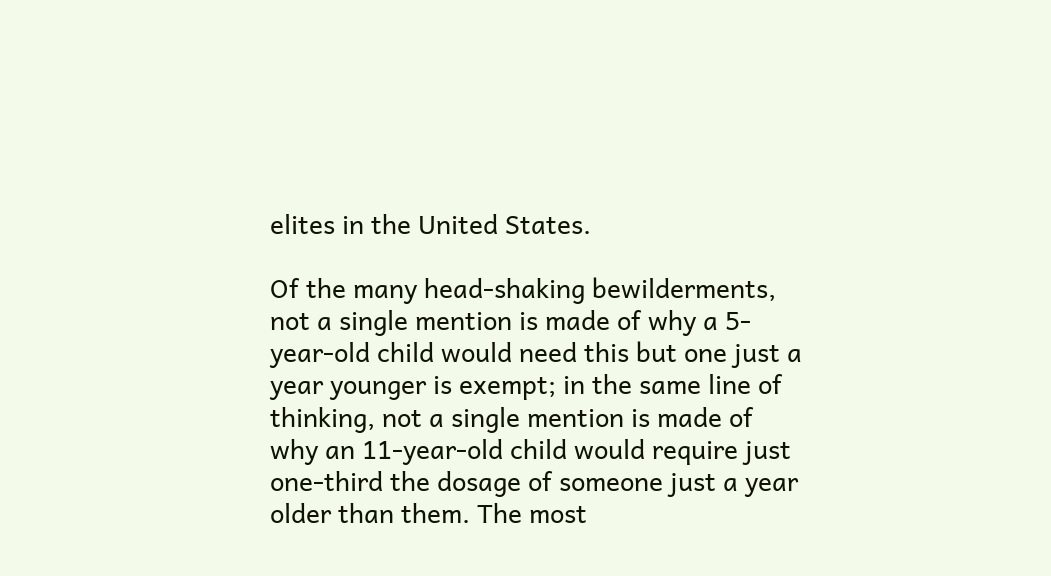elites in the United States.

Of the many head-shaking bewilderments, not a single mention is made of why a 5-year-old child would need this but one just a year younger is exempt; in the same line of thinking, not a single mention is made of why an 11-year-old child would require just one-third the dosage of someone just a year older than them. The most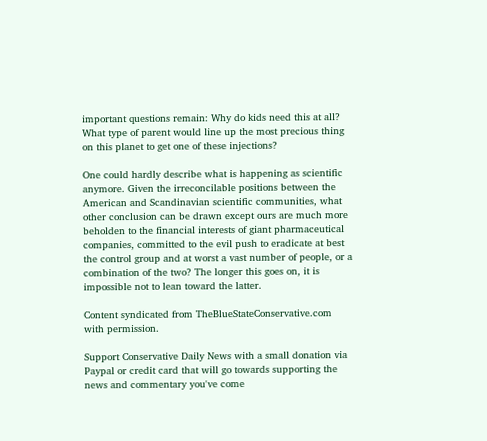important questions remain: Why do kids need this at all? What type of parent would line up the most precious thing on this planet to get one of these injections?

One could hardly describe what is happening as scientific anymore. Given the irreconcilable positions between the American and Scandinavian scientific communities, what other conclusion can be drawn except ours are much more beholden to the financial interests of giant pharmaceutical companies, committed to the evil push to eradicate at best the control group and at worst a vast number of people, or a combination of the two? The longer this goes on, it is impossible not to lean toward the latter.

Content syndicated from TheBlueStateConservative.com with permission.

Support Conservative Daily News with a small donation via Paypal or credit card that will go towards supporting the news and commentary you've come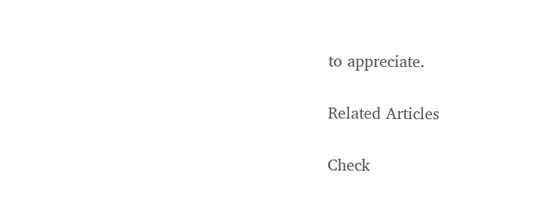to appreciate.

Related Articles

Check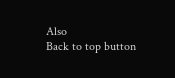Also
Back to top button